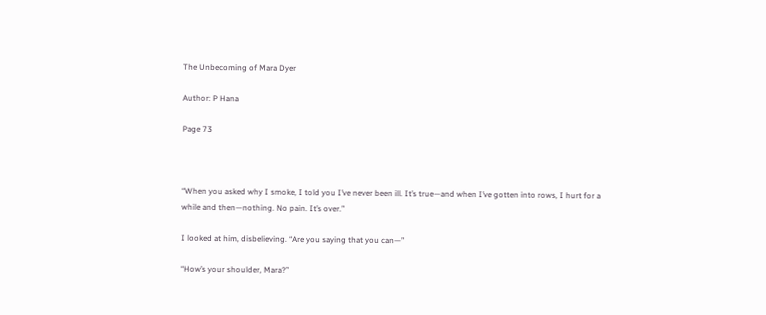The Unbecoming of Mara Dyer

Author: P Hana

Page 73



“When you asked why I smoke, I told you I’ve never been ill. It’s true—and when I’ve gotten into rows, I hurt for a while and then—nothing. No pain. It’s over.”

I looked at him, disbelieving. “Are you saying that you can—”

“How’s your shoulder, Mara?”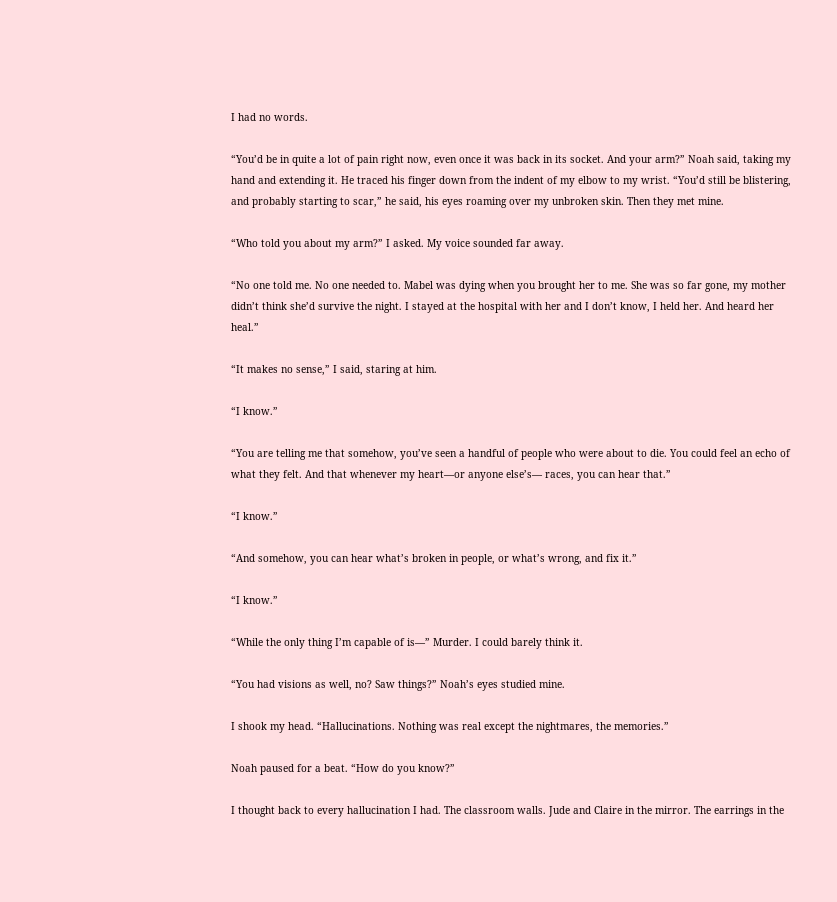I had no words.

“You’d be in quite a lot of pain right now, even once it was back in its socket. And your arm?” Noah said, taking my hand and extending it. He traced his finger down from the indent of my elbow to my wrist. “You’d still be blistering, and probably starting to scar,” he said, his eyes roaming over my unbroken skin. Then they met mine.

“Who told you about my arm?” I asked. My voice sounded far away.

“No one told me. No one needed to. Mabel was dying when you brought her to me. She was so far gone, my mother didn’t think she’d survive the night. I stayed at the hospital with her and I don’t know, I held her. And heard her heal.”

“It makes no sense,” I said, staring at him.

“I know.”

“You are telling me that somehow, you’ve seen a handful of people who were about to die. You could feel an echo of what they felt. And that whenever my heart—or anyone else’s— races, you can hear that.”

“I know.”

“And somehow, you can hear what’s broken in people, or what’s wrong, and fix it.”

“I know.”

“While the only thing I’m capable of is—” Murder. I could barely think it.

“You had visions as well, no? Saw things?” Noah’s eyes studied mine.

I shook my head. “Hallucinations. Nothing was real except the nightmares, the memories.”

Noah paused for a beat. “How do you know?”

I thought back to every hallucination I had. The classroom walls. Jude and Claire in the mirror. The earrings in the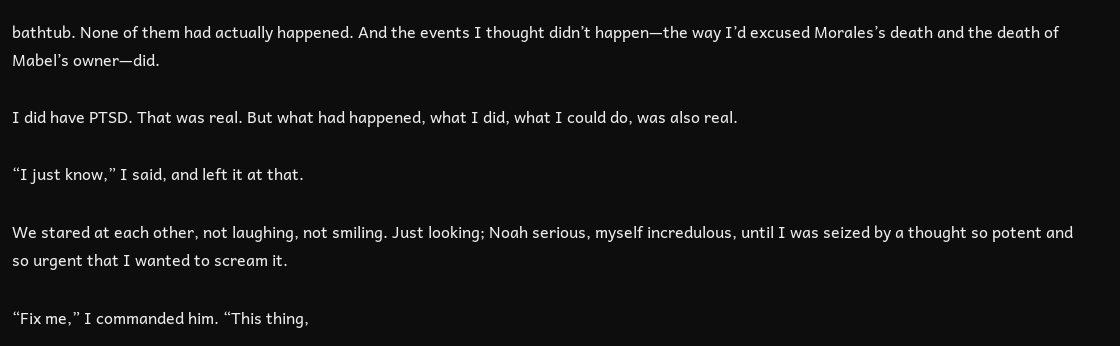bathtub. None of them had actually happened. And the events I thought didn’t happen—the way I’d excused Morales’s death and the death of Mabel’s owner—did.

I did have PTSD. That was real. But what had happened, what I did, what I could do, was also real.

“I just know,” I said, and left it at that.

We stared at each other, not laughing, not smiling. Just looking; Noah serious, myself incredulous, until I was seized by a thought so potent and so urgent that I wanted to scream it.

“Fix me,” I commanded him. “This thing,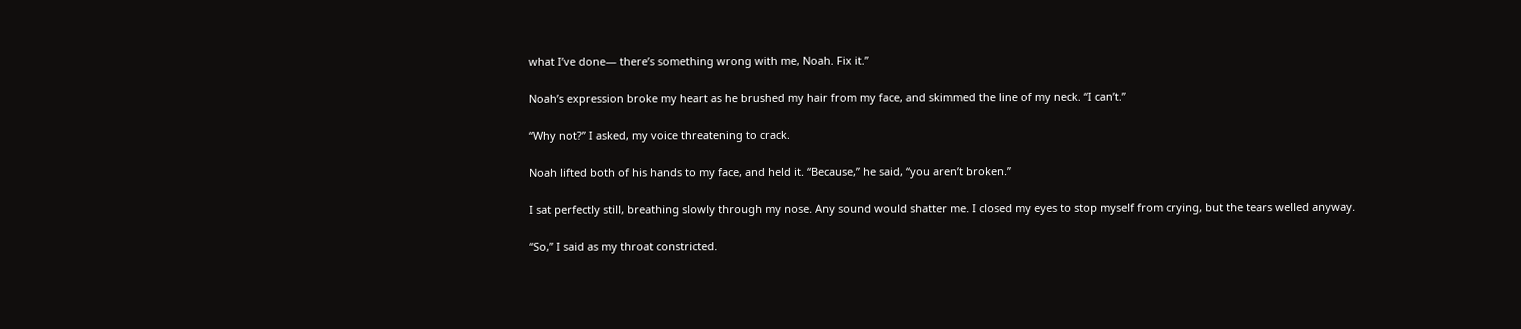what I’ve done— there’s something wrong with me, Noah. Fix it.”

Noah’s expression broke my heart as he brushed my hair from my face, and skimmed the line of my neck. “I can’t.”

“Why not?” I asked, my voice threatening to crack.

Noah lifted both of his hands to my face, and held it. “Because,” he said, “you aren’t broken.”

I sat perfectly still, breathing slowly through my nose. Any sound would shatter me. I closed my eyes to stop myself from crying, but the tears welled anyway.

“So,” I said as my throat constricted.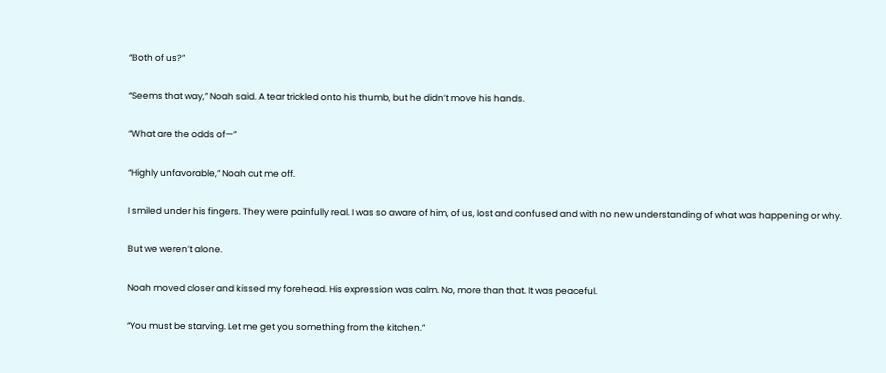“Both of us?”

“Seems that way,” Noah said. A tear trickled onto his thumb, but he didn’t move his hands.

“What are the odds of—”

“Highly unfavorable,” Noah cut me off.

I smiled under his fingers. They were painfully real. I was so aware of him, of us, lost and confused and with no new understanding of what was happening or why.

But we weren’t alone.

Noah moved closer and kissed my forehead. His expression was calm. No, more than that. It was peaceful.

“You must be starving. Let me get you something from the kitchen.”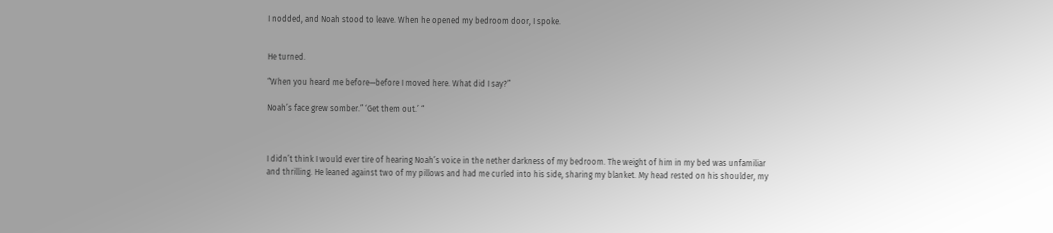I nodded, and Noah stood to leave. When he opened my bedroom door, I spoke.


He turned.

“When you heard me before—before I moved here. What did I say?”

Noah’s face grew somber.” ‘Get them out.’ “



I didn’t think I would ever tire of hearing Noah’s voice in the nether darkness of my bedroom. The weight of him in my bed was unfamiliar and thrilling. He leaned against two of my pillows and had me curled into his side, sharing my blanket. My head rested on his shoulder, my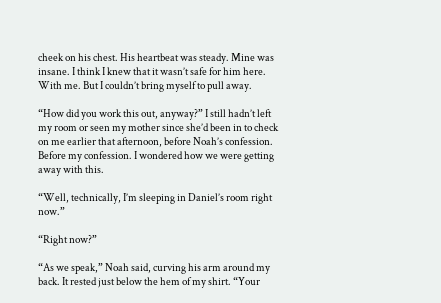cheek on his chest. His heartbeat was steady. Mine was insane. I think I knew that it wasn’t safe for him here. With me. But I couldn’t bring myself to pull away.

“How did you work this out, anyway?” I still hadn’t left my room or seen my mother since she’d been in to check on me earlier that afternoon, before Noah’s confession. Before my confession. I wondered how we were getting away with this.

“Well, technically, I’m sleeping in Daniel’s room right now.”

“Right now?”

“As we speak,” Noah said, curving his arm around my back. It rested just below the hem of my shirt. “Your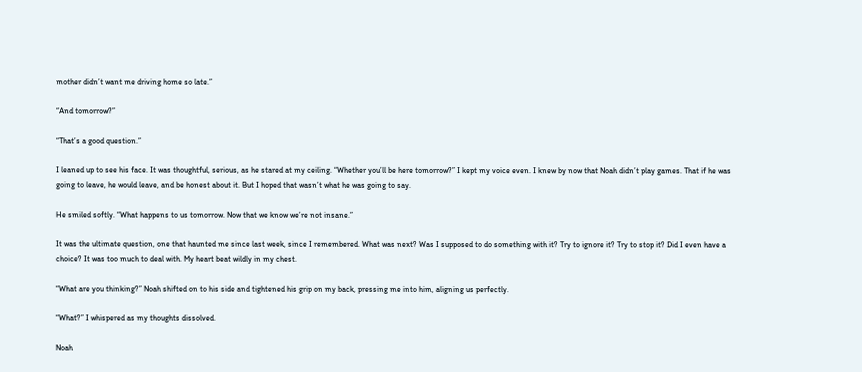mother didn’t want me driving home so late.”

“And tomorrow?”

“That’s a good question.”

I leaned up to see his face. It was thoughtful, serious, as he stared at my ceiling. “Whether you’ll be here tomorrow?” I kept my voice even. I knew by now that Noah didn’t play games. That if he was going to leave, he would leave, and be honest about it. But I hoped that wasn’t what he was going to say.

He smiled softly. “What happens to us tomorrow. Now that we know we’re not insane.”

It was the ultimate question, one that haunted me since last week, since I remembered. What was next? Was I supposed to do something with it? Try to ignore it? Try to stop it? Did I even have a choice? It was too much to deal with. My heart beat wildly in my chest.

“What are you thinking?” Noah shifted on to his side and tightened his grip on my back, pressing me into him, aligning us perfectly.

“What?” I whispered as my thoughts dissolved.

Noah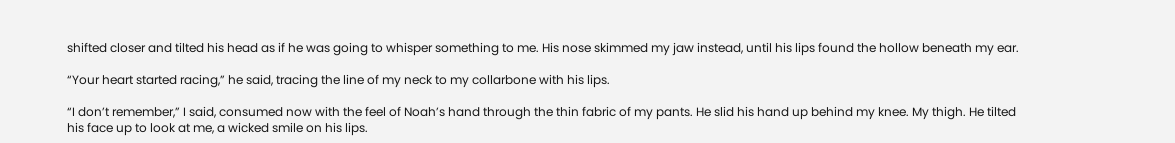shifted closer and tilted his head as if he was going to whisper something to me. His nose skimmed my jaw instead, until his lips found the hollow beneath my ear.

“Your heart started racing,” he said, tracing the line of my neck to my collarbone with his lips.

“I don’t remember,” I said, consumed now with the feel of Noah’s hand through the thin fabric of my pants. He slid his hand up behind my knee. My thigh. He tilted his face up to look at me, a wicked smile on his lips.